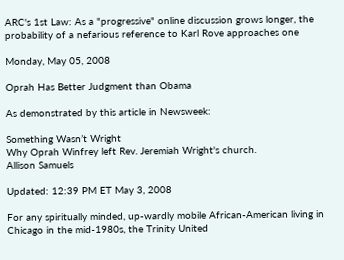ARC's 1st Law: As a "progressive" online discussion grows longer, the probability of a nefarious reference to Karl Rove approaches one

Monday, May 05, 2008

Oprah Has Better Judgment than Obama

As demonstrated by this article in Newsweek:

Something Wasn’t Wright
Why Oprah Winfrey left Rev. Jeremiah Wright's church.
Allison Samuels

Updated: 12:39 PM ET May 3, 2008

For any spiritually minded, up-wardly mobile African-American living in Chicago in the mid-1980s, the Trinity United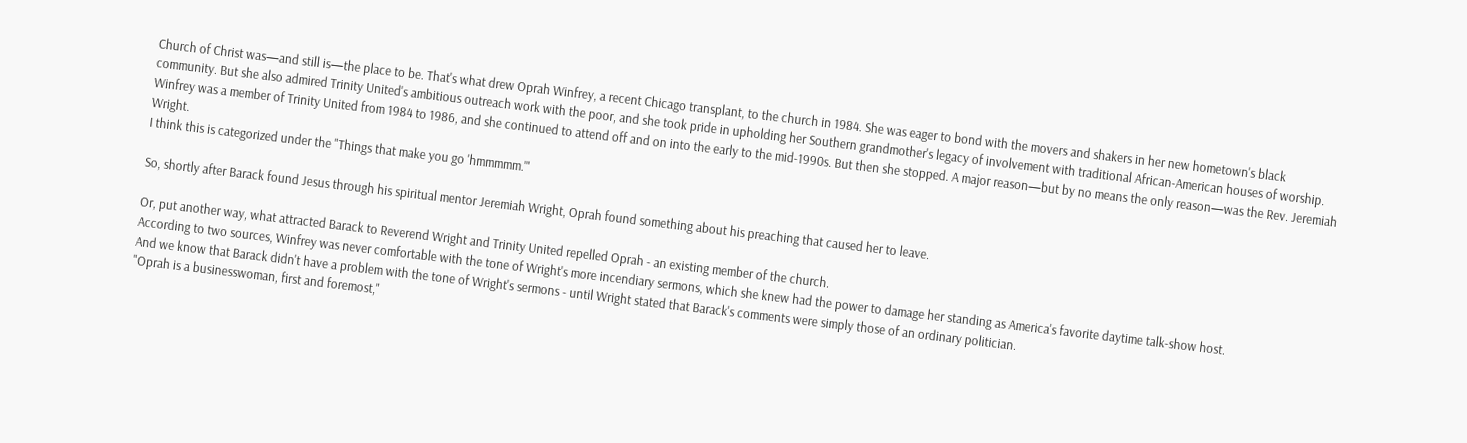Church of Christ was—and still is—the place to be. That's what drew Oprah Winfrey, a recent Chicago transplant, to the church in 1984. She was eager to bond with the movers and shakers in her new hometown's black community. But she also admired Trinity United's ambitious outreach work with the poor, and she took pride in upholding her Southern grandmother's legacy of involvement with traditional African-American houses of worship. Winfrey was a member of Trinity United from 1984 to 1986, and she continued to attend off and on into the early to the mid-1990s. But then she stopped. A major reason—but by no means the only reason—was the Rev. Jeremiah Wright.
I think this is categorized under the "Things that make you go 'hmmmmm.'"

So, shortly after Barack found Jesus through his spiritual mentor Jeremiah Wright, Oprah found something about his preaching that caused her to leave.

Or, put another way, what attracted Barack to Reverend Wright and Trinity United repelled Oprah - an existing member of the church.
According to two sources, Winfrey was never comfortable with the tone of Wright's more incendiary sermons, which she knew had the power to damage her standing as America's favorite daytime talk-show host.
And we know that Barack didn't have a problem with the tone of Wright's sermons - until Wright stated that Barack's comments were simply those of an ordinary politician.
"Oprah is a businesswoman, first and foremost,"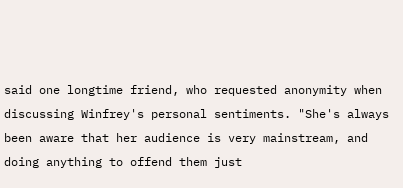said one longtime friend, who requested anonymity when discussing Winfrey's personal sentiments. "She's always been aware that her audience is very mainstream, and doing anything to offend them just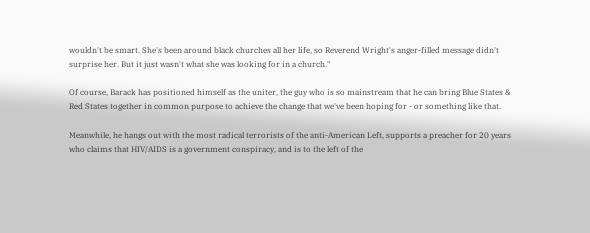wouldn't be smart. She's been around black churches all her life, so Reverend Wright's anger-filled message didn't surprise her. But it just wasn't what she was looking for in a church."

Of course, Barack has positioned himself as the uniter, the guy who is so mainstream that he can bring Blue States & Red States together in common purpose to achieve the change that we've been hoping for - or something like that.

Meanwhile, he hangs out with the most radical terrorists of the anti-American Left, supports a preacher for 20 years who claims that HIV/AIDS is a government conspiracy, and is to the left of the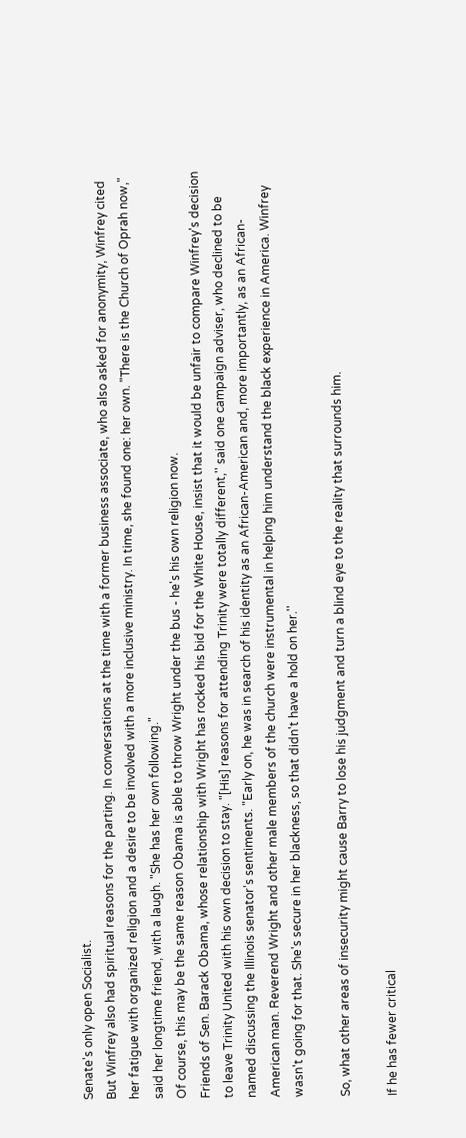Senate's only open Socialist.
But Winfrey also had spiritual reasons for the parting. In conversations at the time with a former business associate, who also asked for anonymity, Winfrey cited her fatigue with organized religion and a desire to be involved with a more inclusive ministry. In time, she found one: her own. "There is the Church of Oprah now," said her longtime friend, with a laugh. "She has her own following."
Of course, this may be the same reason Obama is able to throw Wright under the bus - he's his own religion now.
Friends of Sen. Barack Obama, whose relationship with Wright has rocked his bid for the White House, insist that it would be unfair to compare Winfrey's decision to leave Trinity United with his own decision to stay. "[His] reasons for attending Trinity were totally different,'' said one campaign adviser, who declined to be named discussing the Illinois senator's sentiments. "Early on, he was in search of his identity as an African-American and, more importantly, as an African-American man. Reverend Wright and other male members of the church were instrumental in helping him understand the black experience in America. Winfrey wasn't going for that. She's secure in her blackness, so that didn't have a hold on her.''

So, what other areas of insecurity might cause Barry to lose his judgment and turn a blind eye to the reality that surrounds him.

If he has fewer critical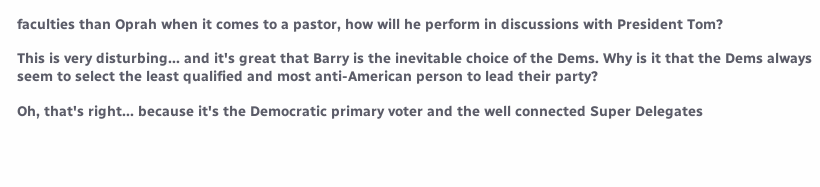faculties than Oprah when it comes to a pastor, how will he perform in discussions with President Tom?

This is very disturbing... and it's great that Barry is the inevitable choice of the Dems. Why is it that the Dems always seem to select the least qualified and most anti-American person to lead their party?

Oh, that's right... because it's the Democratic primary voter and the well connected Super Delegates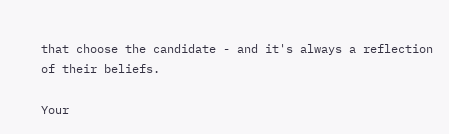that choose the candidate - and it's always a reflection of their beliefs.

Your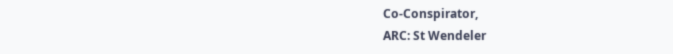Co-Conspirator,
ARC: St Wendeler